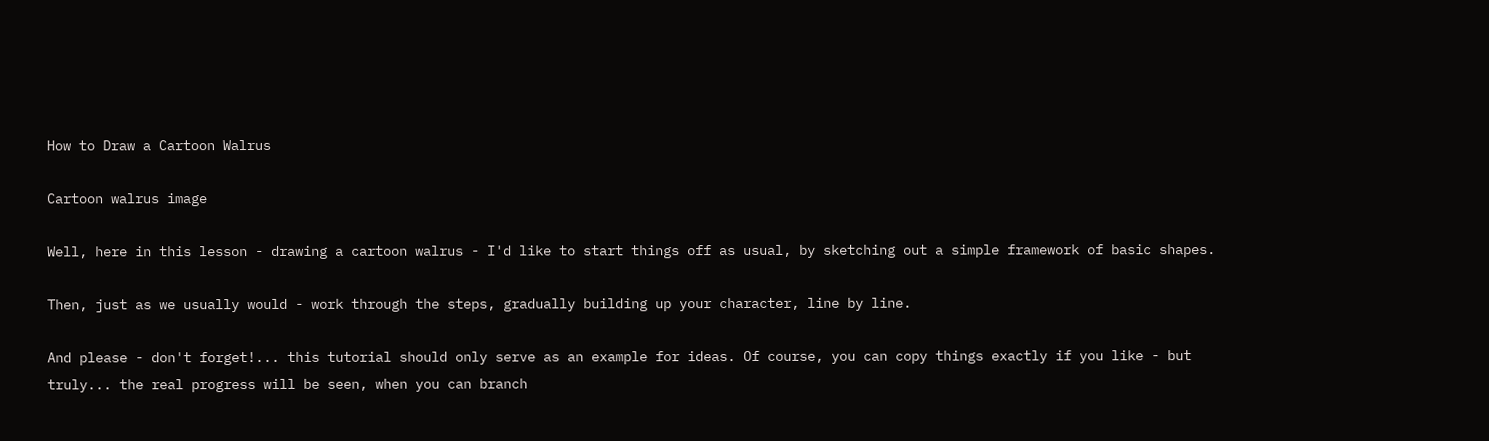How to Draw a Cartoon Walrus

Cartoon walrus image

Well, here in this lesson - drawing a cartoon walrus - I'd like to start things off as usual, by sketching out a simple framework of basic shapes.

Then, just as we usually would - work through the steps, gradually building up your character, line by line.

And please - don't forget!... this tutorial should only serve as an example for ideas. Of course, you can copy things exactly if you like - but truly... the real progress will be seen, when you can branch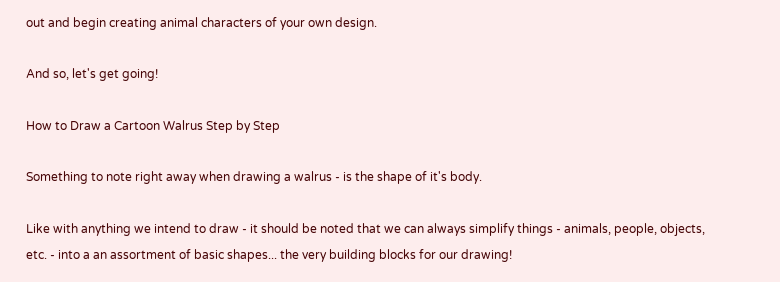out and begin creating animal characters of your own design.

And so, let's get going!

How to Draw a Cartoon Walrus Step by Step

Something to note right away when drawing a walrus - is the shape of it's body.

Like with anything we intend to draw - it should be noted that we can always simplify things - animals, people, objects, etc. - into a an assortment of basic shapes... the very building blocks for our drawing!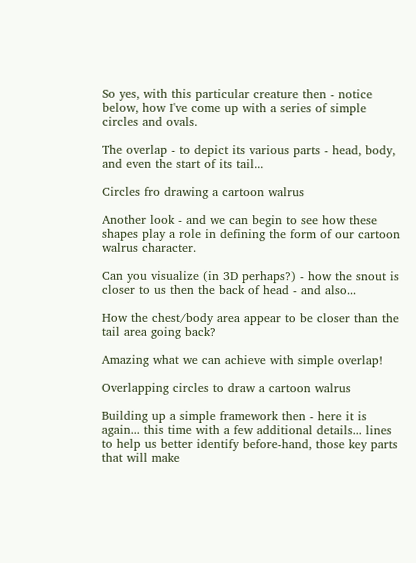So yes, with this particular creature then - notice below, how I've come up with a series of simple circles and ovals.

The overlap - to depict its various parts - head, body, and even the start of its tail...

Circles fro drawing a cartoon walrus

Another look - and we can begin to see how these shapes play a role in defining the form of our cartoon walrus character.

Can you visualize (in 3D perhaps?) - how the snout is closer to us then the back of head - and also...

How the chest/body area appear to be closer than the tail area going back?

Amazing what we can achieve with simple overlap!

Overlapping circles to draw a cartoon walrus

Building up a simple framework then - here it is again... this time with a few additional details... lines to help us better identify before-hand, those key parts that will make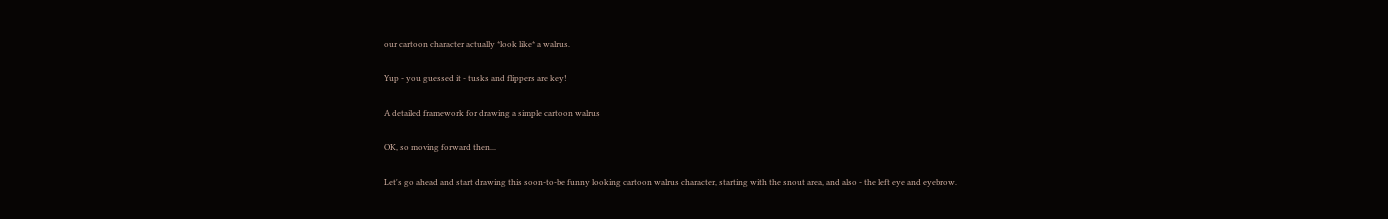our cartoon character actually *look like* a walrus.

Yup - you guessed it - tusks and flippers are key!

A detailed framework for drawing a simple cartoon walrus

OK, so moving forward then...

Let's go ahead and start drawing this soon-to-be funny looking cartoon walrus character, starting with the snout area, and also - the left eye and eyebrow.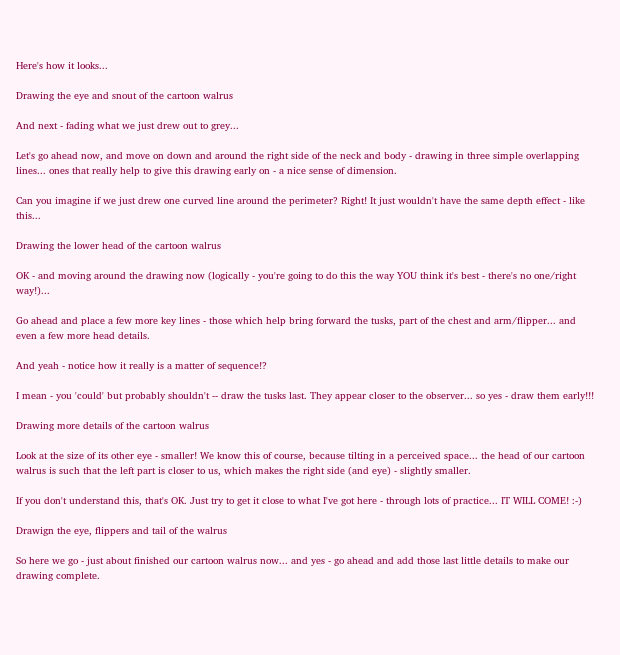Here's how it looks...

Drawing the eye and snout of the cartoon walrus

And next - fading what we just drew out to grey...

Let's go ahead now, and move on down and around the right side of the neck and body - drawing in three simple overlapping lines... ones that really help to give this drawing early on - a nice sense of dimension.

Can you imagine if we just drew one curved line around the perimeter? Right! It just wouldn't have the same depth effect - like this...

Drawing the lower head of the cartoon walrus

OK - and moving around the drawing now (logically - you're going to do this the way YOU think it's best - there's no one/right way!)...

Go ahead and place a few more key lines - those which help bring forward the tusks, part of the chest and arm/flipper... and even a few more head details.

And yeah - notice how it really is a matter of sequence!?

I mean - you 'could' but probably shouldn't -- draw the tusks last. They appear closer to the observer... so yes - draw them early!!!

Drawing more details of the cartoon walrus

Look at the size of its other eye - smaller! We know this of course, because tilting in a perceived space... the head of our cartoon walrus is such that the left part is closer to us, which makes the right side (and eye) - slightly smaller.

If you don't understand this, that's OK. Just try to get it close to what I've got here - through lots of practice... IT WILL COME! :-)

Drawign the eye, flippers and tail of the walrus

So here we go - just about finished our cartoon walrus now... and yes - go ahead and add those last little details to make our drawing complete.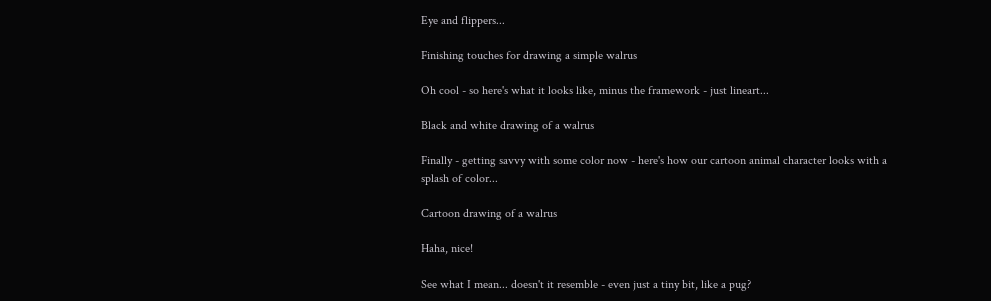Eye and flippers...

Finishing touches for drawing a simple walrus

Oh cool - so here's what it looks like, minus the framework - just lineart...

Black and white drawing of a walrus

Finally - getting savvy with some color now - here's how our cartoon animal character looks with a splash of color...

Cartoon drawing of a walrus

Haha, nice!

See what I mean... doesn't it resemble - even just a tiny bit, like a pug?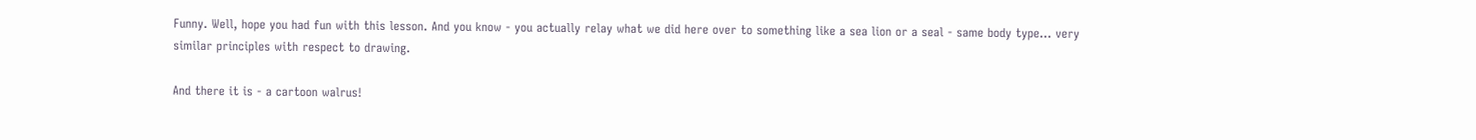Funny. Well, hope you had fun with this lesson. And you know - you actually relay what we did here over to something like a sea lion or a seal - same body type... very similar principles with respect to drawing.

And there it is - a cartoon walrus!